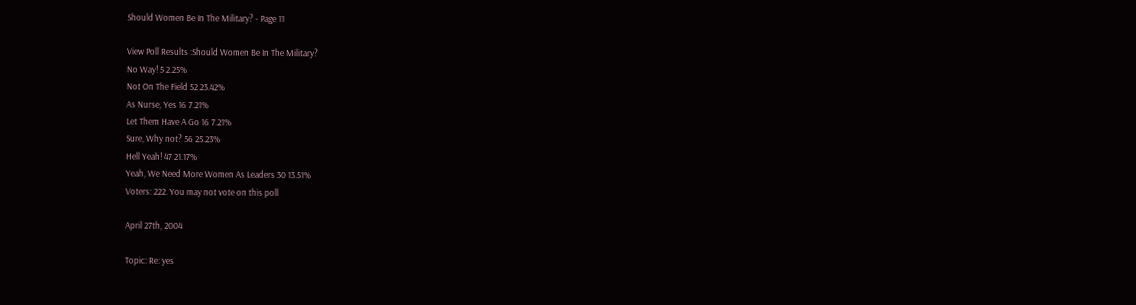Should Women Be In The Military? - Page 11

View Poll Results :Should Women Be In The Military?
No Way! 5 2.25%
Not On The Field 52 23.42%
As Nurse, Yes 16 7.21%
Let Them Have A Go 16 7.21%
Sure, Why not? 56 25.23%
Hell Yeah! 47 21.17%
Yeah, We Need More Women As Leaders 30 13.51%
Voters: 222. You may not vote on this poll

April 27th, 2004

Topic: Re: yes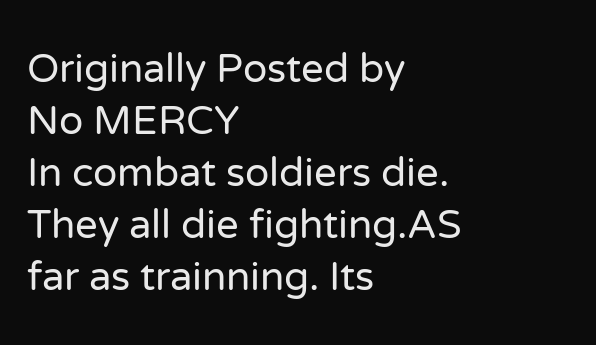Originally Posted by No MERCY
In combat soldiers die. They all die fighting.AS far as trainning. Its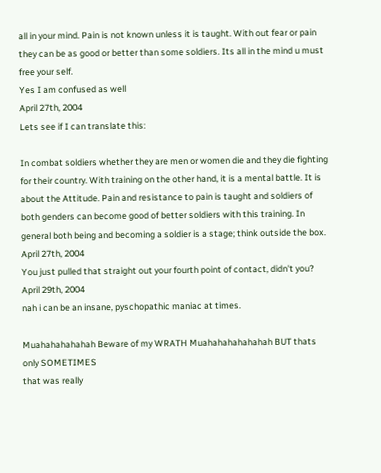all in your mind. Pain is not known unless it is taught. With out fear or pain they can be as good or better than some soldiers. Its all in the mind u must free your self.
Yes I am confused as well
April 27th, 2004
Lets see if I can translate this:

In combat soldiers whether they are men or women die and they die fighting for their country. With training on the other hand, it is a mental battle. It is about the Attitude. Pain and resistance to pain is taught and soldiers of both genders can become good of better soldiers with this training. In general both being and becoming a soldier is a stage; think outside the box.
April 27th, 2004
You just pulled that straight out your fourth point of contact, didn't you?
April 29th, 2004
nah i can be an insane, pyschopathic maniac at times.

Muahahahahahah Beware of my WRATH Muahahahahahahah BUT thats only SOMETIMES
that was really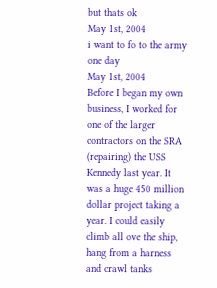but thats ok
May 1st, 2004
i want to fo to the army one day
May 1st, 2004
Before I began my own business, I worked for one of the larger contractors on the SRA (repairing) the USS Kennedy last year. It was a huge 450 million dollar project taking a year. I could easily climb all ove the ship, hang from a harness and crawl tanks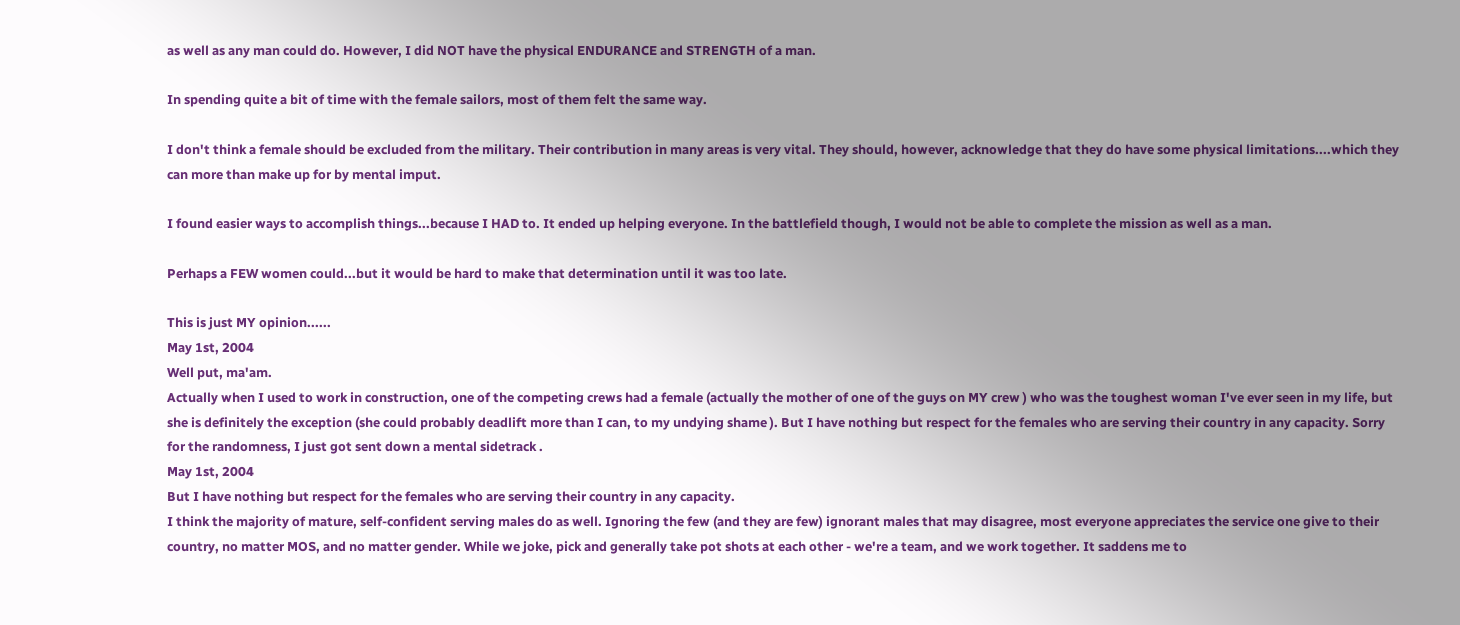as well as any man could do. However, I did NOT have the physical ENDURANCE and STRENGTH of a man.

In spending quite a bit of time with the female sailors, most of them felt the same way.

I don't think a female should be excluded from the military. Their contribution in many areas is very vital. They should, however, acknowledge that they do have some physical limitations....which they can more than make up for by mental imput.

I found easier ways to accomplish things...because I HAD to. It ended up helping everyone. In the battlefield though, I would not be able to complete the mission as well as a man.

Perhaps a FEW women could...but it would be hard to make that determination until it was too late.

This is just MY opinion......
May 1st, 2004
Well put, ma'am.
Actually when I used to work in construction, one of the competing crews had a female (actually the mother of one of the guys on MY crew ) who was the toughest woman I've ever seen in my life, but she is definitely the exception (she could probably deadlift more than I can, to my undying shame ). But I have nothing but respect for the females who are serving their country in any capacity. Sorry for the randomness, I just got sent down a mental sidetrack .
May 1st, 2004
But I have nothing but respect for the females who are serving their country in any capacity.
I think the majority of mature, self-confident serving males do as well. Ignoring the few (and they are few) ignorant males that may disagree, most everyone appreciates the service one give to their country, no matter MOS, and no matter gender. While we joke, pick and generally take pot shots at each other - we're a team, and we work together. It saddens me to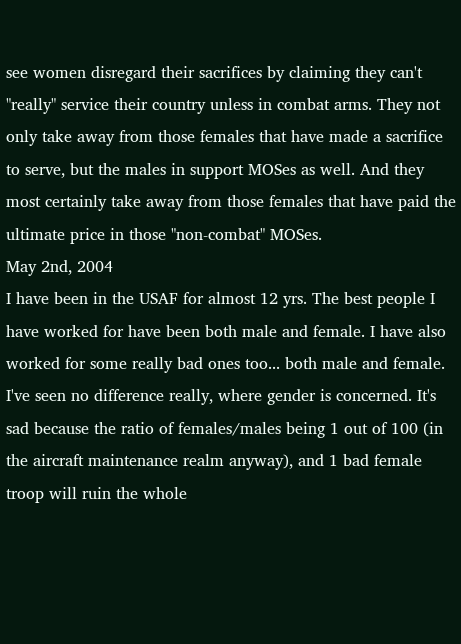see women disregard their sacrifices by claiming they can't "really" service their country unless in combat arms. They not only take away from those females that have made a sacrifice to serve, but the males in support MOSes as well. And they most certainly take away from those females that have paid the ultimate price in those "non-combat" MOSes.
May 2nd, 2004
I have been in the USAF for almost 12 yrs. The best people I have worked for have been both male and female. I have also worked for some really bad ones too... both male and female. I've seen no difference really, where gender is concerned. It's sad because the ratio of females/males being 1 out of 100 (in the aircraft maintenance realm anyway), and 1 bad female troop will ruin the whole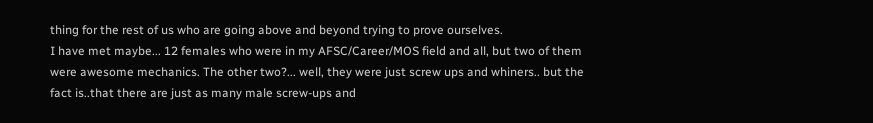thing for the rest of us who are going above and beyond trying to prove ourselves.
I have met maybe... 12 females who were in my AFSC/Career/MOS field and all, but two of them were awesome mechanics. The other two?... well, they were just screw ups and whiners.. but the fact is..that there are just as many male screw-ups and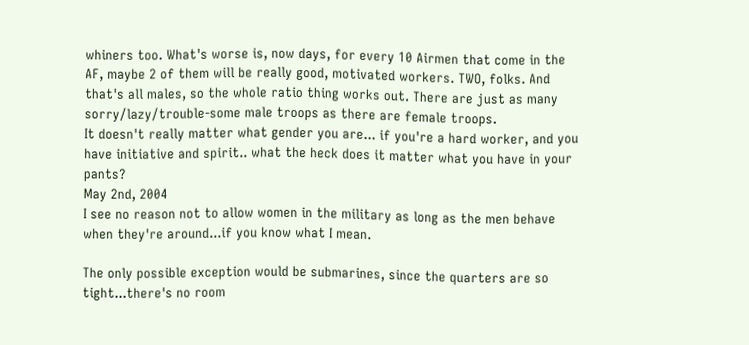whiners too. What's worse is, now days, for every 10 Airmen that come in the AF, maybe 2 of them will be really good, motivated workers. TWO, folks. And that's all males, so the whole ratio thing works out. There are just as many sorry/lazy/trouble-some male troops as there are female troops.
It doesn't really matter what gender you are... if you're a hard worker, and you have initiative and spirit.. what the heck does it matter what you have in your pants?
May 2nd, 2004
I see no reason not to allow women in the military as long as the men behave when they're around...if you know what I mean.

The only possible exception would be submarines, since the quarters are so tight...there's no room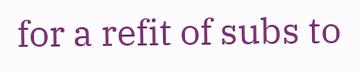for a refit of subs to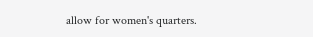allow for women's quarters.